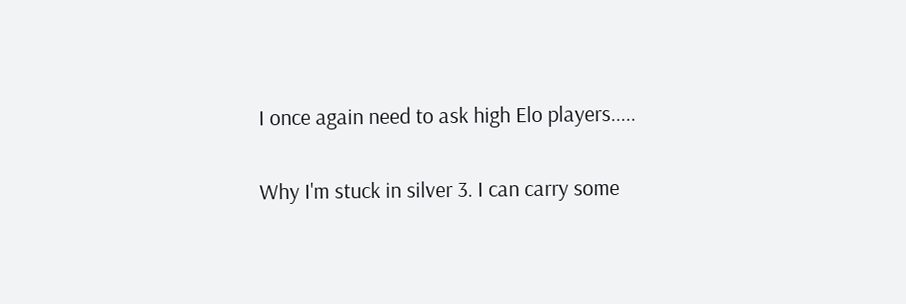I once again need to ask high Elo players.....

Why I'm stuck in silver 3. I can carry some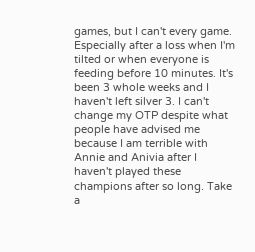games, but I can't every game. Especially after a loss when I'm tilted or when everyone is feeding before 10 minutes. It's been 3 whole weeks and I haven't left silver 3. I can't change my OTP despite what people have advised me because I am terrible with Annie and Anivia after I haven't played these champions after so long. Take a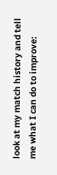look at my match history and tell me what I can do to improve: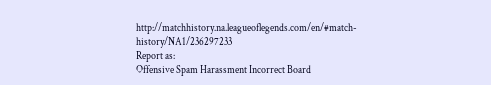http://matchhistory.na.leagueoflegends.com/en/#match-history/NA1/236297233
Report as:
Offensive Spam Harassment Incorrect Board